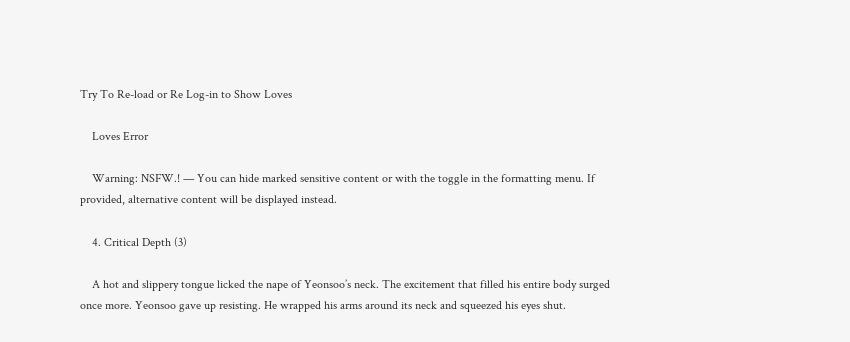Try To Re-load or Re Log-in to Show Loves

    Loves Error

    Warning: NSFW.! — You can hide marked sensitive content or with the toggle in the formatting menu. If provided, alternative content will be displayed instead.

    4. Critical Depth (3)

    A hot and slippery tongue licked the nape of Yeonsoo’s neck. The excitement that filled his entire body surged once more. Yeonsoo gave up resisting. He wrapped his arms around its neck and squeezed his eyes shut.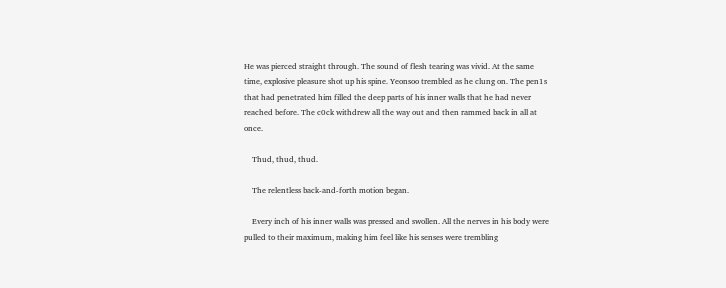He was pierced straight through. The sound of flesh tearing was vivid. At the same time, explosive pleasure shot up his spine. Yeonsoo trembled as he clung on. The pen1s that had penetrated him filled the deep parts of his inner walls that he had never reached before. The c0ck withdrew all the way out and then rammed back in all at once.

    Thud, thud, thud.

    The relentless back-and-forth motion began.

    Every inch of his inner walls was pressed and swollen. All the nerves in his body were pulled to their maximum, making him feel like his senses were trembling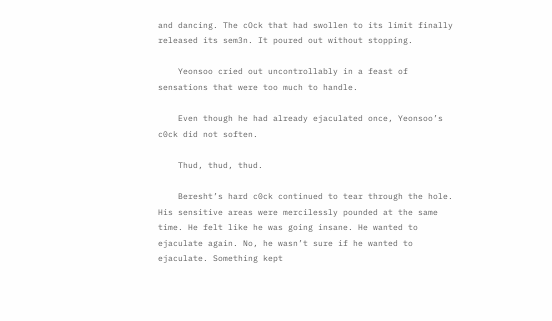and dancing. The cOck that had swollen to its limit finally released its sem3n. It poured out without stopping.

    Yeonsoo cried out uncontrollably in a feast of sensations that were too much to handle.

    Even though he had already ejaculated once, Yeonsoo’s c0ck did not soften.

    Thud, thud, thud.

    Beresht’s hard c0ck continued to tear through the hole. His sensitive areas were mercilessly pounded at the same time. He felt like he was going insane. He wanted to ejaculate again. No, he wasn’t sure if he wanted to ejaculate. Something kept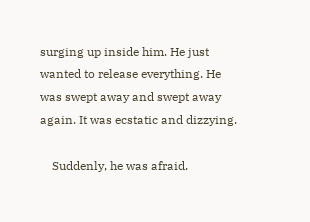surging up inside him. He just wanted to release everything. He was swept away and swept away again. It was ecstatic and dizzying.

    Suddenly, he was afraid.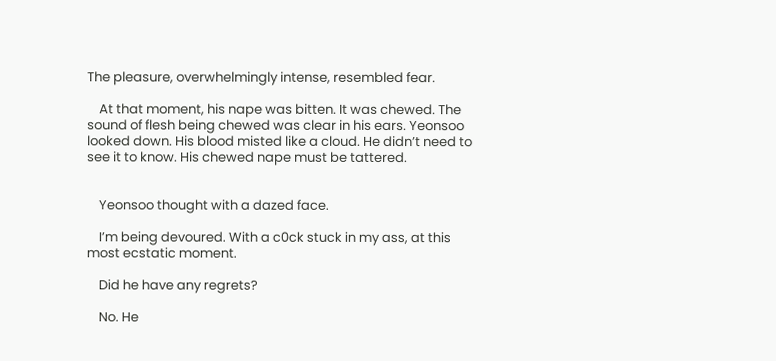The pleasure, overwhelmingly intense, resembled fear.

    At that moment, his nape was bitten. It was chewed. The sound of flesh being chewed was clear in his ears. Yeonsoo looked down. His blood misted like a cloud. He didn’t need to see it to know. His chewed nape must be tattered.


    Yeonsoo thought with a dazed face.

    I’m being devoured. With a c0ck stuck in my ass, at this most ecstatic moment.

    Did he have any regrets?

    No. He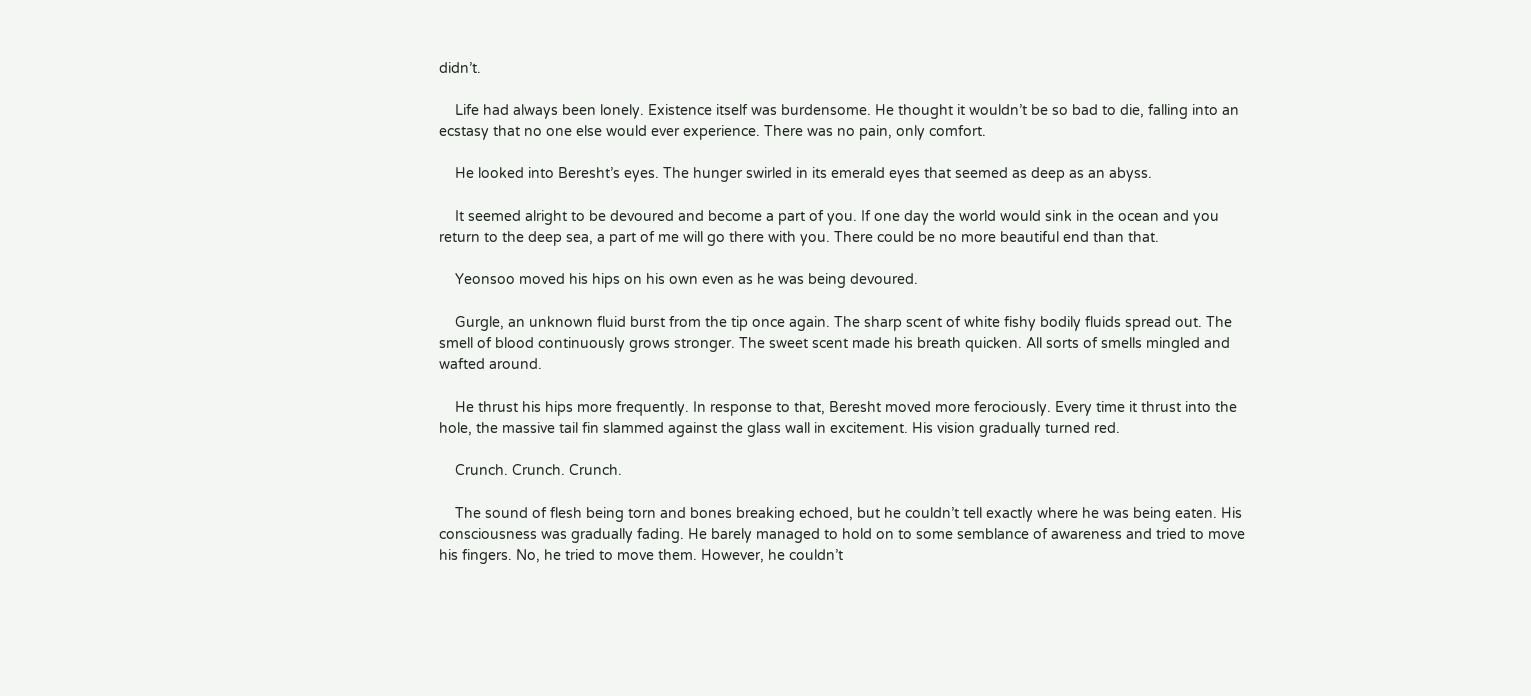didn’t.

    Life had always been lonely. Existence itself was burdensome. He thought it wouldn’t be so bad to die, falling into an ecstasy that no one else would ever experience. There was no pain, only comfort.

    He looked into Beresht’s eyes. The hunger swirled in its emerald eyes that seemed as deep as an abyss.

    It seemed alright to be devoured and become a part of you. If one day the world would sink in the ocean and you return to the deep sea, a part of me will go there with you. There could be no more beautiful end than that.

    Yeonsoo moved his hips on his own even as he was being devoured.

    Gurgle, an unknown fluid burst from the tip once again. The sharp scent of white fishy bodily fluids spread out. The smell of blood continuously grows stronger. The sweet scent made his breath quicken. All sorts of smells mingled and wafted around.

    He thrust his hips more frequently. In response to that, Beresht moved more ferociously. Every time it thrust into the hole, the massive tail fin slammed against the glass wall in excitement. His vision gradually turned red.

    Crunch. Crunch. Crunch.

    The sound of flesh being torn and bones breaking echoed, but he couldn’t tell exactly where he was being eaten. His consciousness was gradually fading. He barely managed to hold on to some semblance of awareness and tried to move his fingers. No, he tried to move them. However, he couldn’t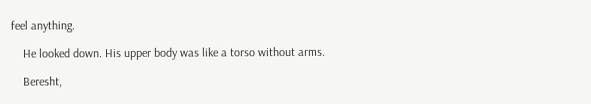feel anything.

    He looked down. His upper body was like a torso without arms.

    Beresht,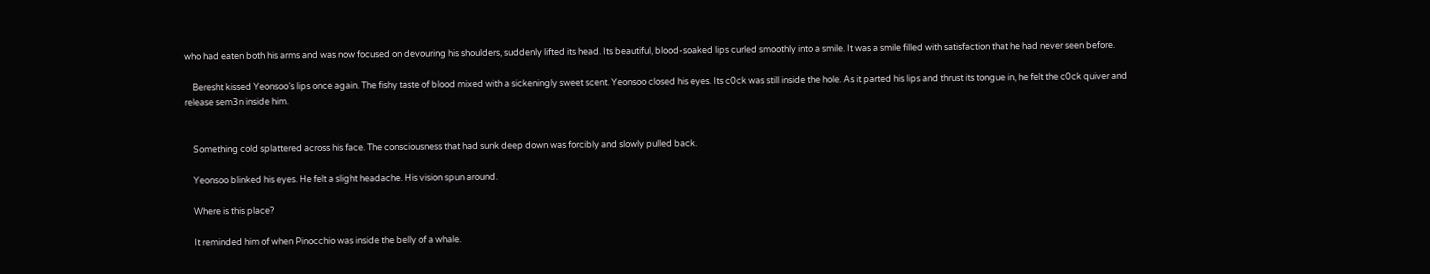who had eaten both his arms and was now focused on devouring his shoulders, suddenly lifted its head. Its beautiful, blood-soaked lips curled smoothly into a smile. It was a smile filled with satisfaction that he had never seen before.

    Beresht kissed Yeonsoo’s lips once again. The fishy taste of blood mixed with a sickeningly sweet scent. Yeonsoo closed his eyes. Its c0ck was still inside the hole. As it parted his lips and thrust its tongue in, he felt the c0ck quiver and release sem3n inside him.


    Something cold splattered across his face. The consciousness that had sunk deep down was forcibly and slowly pulled back.

    Yeonsoo blinked his eyes. He felt a slight headache. His vision spun around.

    Where is this place?

    It reminded him of when Pinocchio was inside the belly of a whale.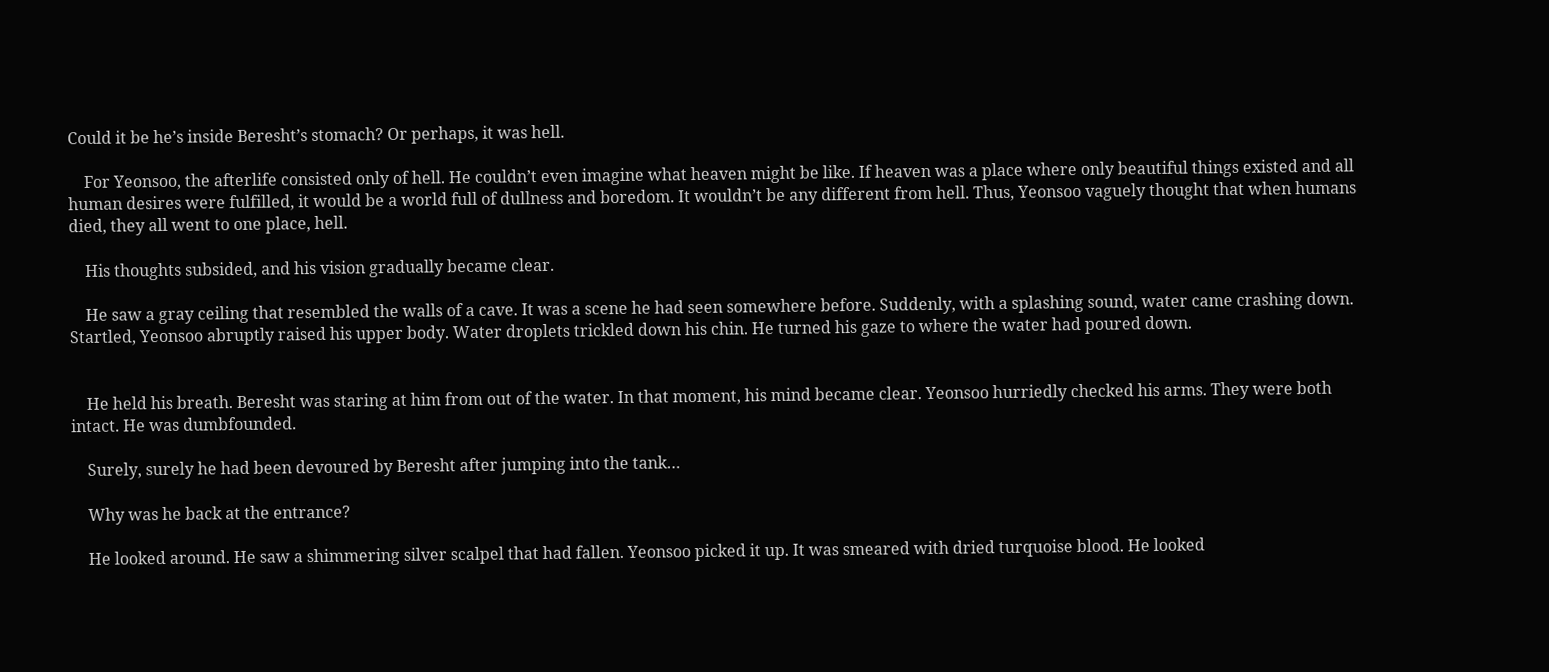Could it be he’s inside Beresht’s stomach? Or perhaps, it was hell.

    For Yeonsoo, the afterlife consisted only of hell. He couldn’t even imagine what heaven might be like. If heaven was a place where only beautiful things existed and all human desires were fulfilled, it would be a world full of dullness and boredom. It wouldn’t be any different from hell. Thus, Yeonsoo vaguely thought that when humans died, they all went to one place, hell.

    His thoughts subsided, and his vision gradually became clear.

    He saw a gray ceiling that resembled the walls of a cave. It was a scene he had seen somewhere before. Suddenly, with a splashing sound, water came crashing down. Startled, Yeonsoo abruptly raised his upper body. Water droplets trickled down his chin. He turned his gaze to where the water had poured down.


    He held his breath. Beresht was staring at him from out of the water. In that moment, his mind became clear. Yeonsoo hurriedly checked his arms. They were both intact. He was dumbfounded.

    Surely, surely he had been devoured by Beresht after jumping into the tank…

    Why was he back at the entrance?

    He looked around. He saw a shimmering silver scalpel that had fallen. Yeonsoo picked it up. It was smeared with dried turquoise blood. He looked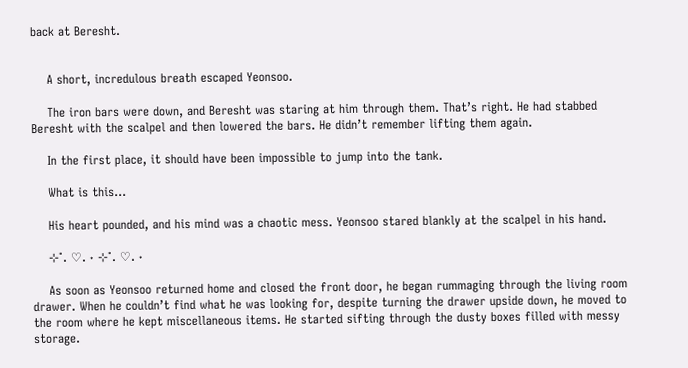back at Beresht.


    A short, incredulous breath escaped Yeonsoo.

    The iron bars were down, and Beresht was staring at him through them. That’s right. He had stabbed Beresht with the scalpel and then lowered the bars. He didn’t remember lifting them again.

    In the first place, it should have been impossible to jump into the tank.

    What is this…

    His heart pounded, and his mind was a chaotic mess. Yeonsoo stared blankly at the scalpel in his hand.

    ⊹˚. ♡. ˖ ⊹˚. ♡. ˖

    As soon as Yeonsoo returned home and closed the front door, he began rummaging through the living room drawer. When he couldn’t find what he was looking for, despite turning the drawer upside down, he moved to the room where he kept miscellaneous items. He started sifting through the dusty boxes filled with messy storage.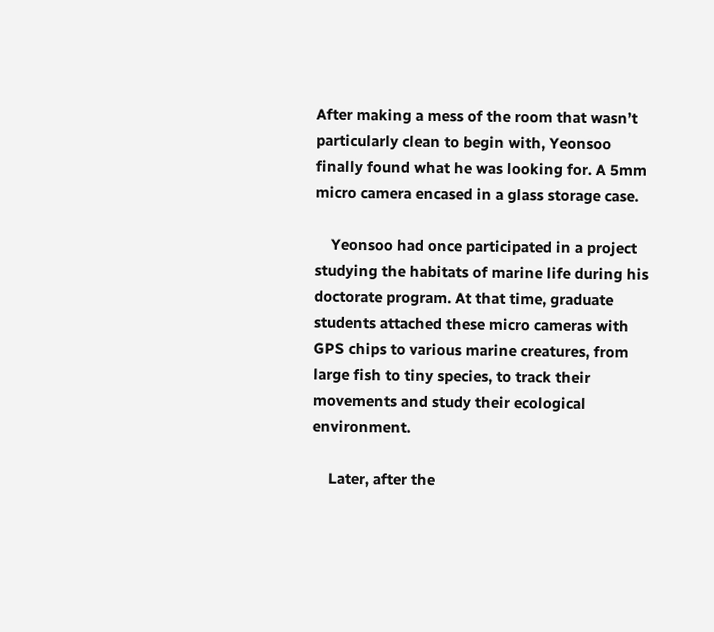After making a mess of the room that wasn’t particularly clean to begin with, Yeonsoo finally found what he was looking for. A 5mm micro camera encased in a glass storage case.

    Yeonsoo had once participated in a project studying the habitats of marine life during his doctorate program. At that time, graduate students attached these micro cameras with GPS chips to various marine creatures, from large fish to tiny species, to track their movements and study their ecological environment.

    Later, after the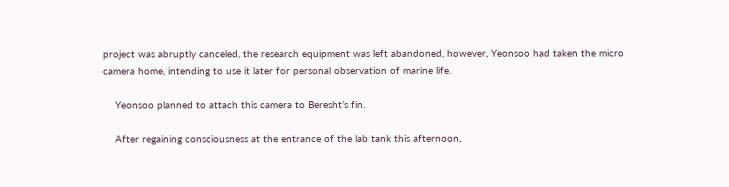project was abruptly canceled, the research equipment was left abandoned, however, Yeonsoo had taken the micro camera home, intending to use it later for personal observation of marine life.

    Yeonsoo planned to attach this camera to Beresht’s fin.

    After regaining consciousness at the entrance of the lab tank this afternoon,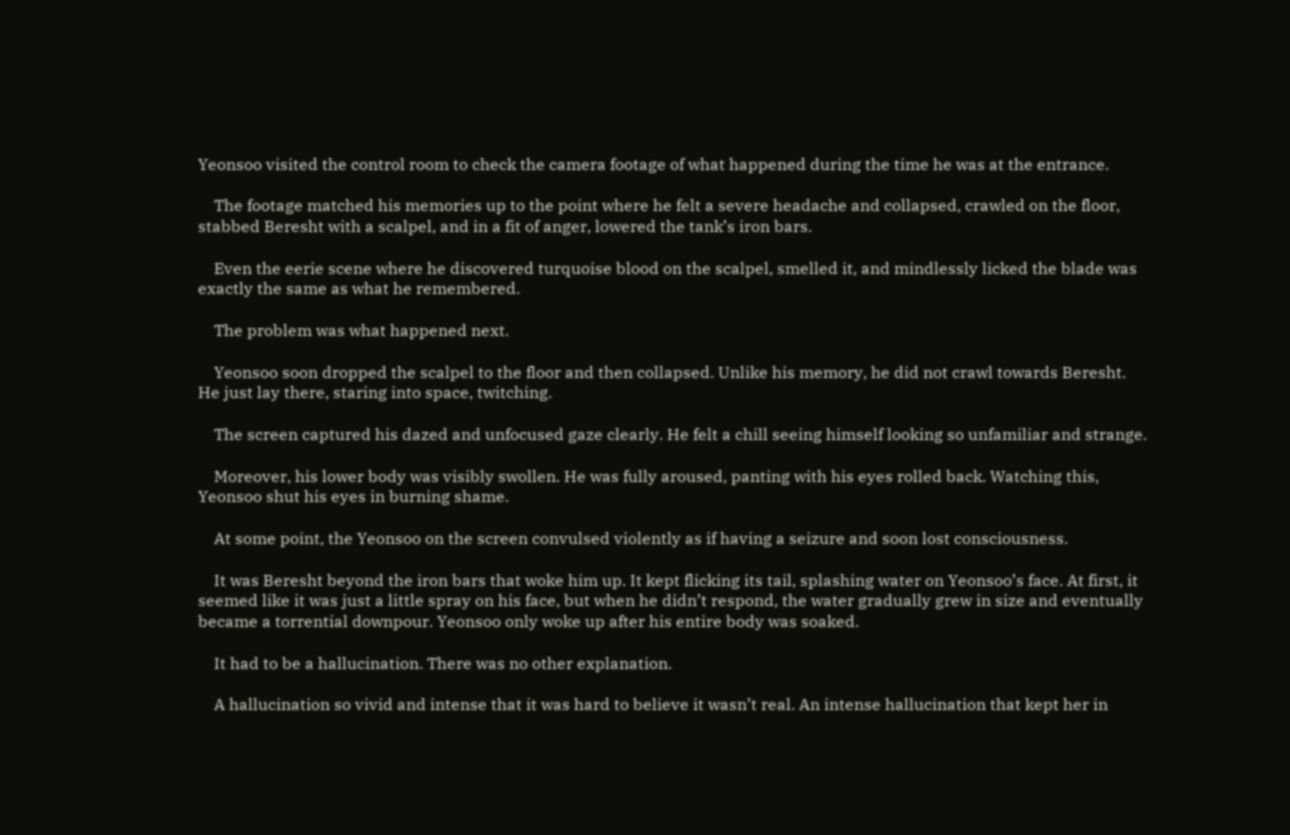Yeonsoo visited the control room to check the camera footage of what happened during the time he was at the entrance.

    The footage matched his memories up to the point where he felt a severe headache and collapsed, crawled on the floor, stabbed Beresht with a scalpel, and in a fit of anger, lowered the tank’s iron bars.

    Even the eerie scene where he discovered turquoise blood on the scalpel, smelled it, and mindlessly licked the blade was exactly the same as what he remembered.

    The problem was what happened next.

    Yeonsoo soon dropped the scalpel to the floor and then collapsed. Unlike his memory, he did not crawl towards Beresht. He just lay there, staring into space, twitching.

    The screen captured his dazed and unfocused gaze clearly. He felt a chill seeing himself looking so unfamiliar and strange.

    Moreover, his lower body was visibly swollen. He was fully aroused, panting with his eyes rolled back. Watching this, Yeonsoo shut his eyes in burning shame.

    At some point, the Yeonsoo on the screen convulsed violently as if having a seizure and soon lost consciousness.

    It was Beresht beyond the iron bars that woke him up. It kept flicking its tail, splashing water on Yeonsoo’s face. At first, it seemed like it was just a little spray on his face, but when he didn’t respond, the water gradually grew in size and eventually became a torrential downpour. Yeonsoo only woke up after his entire body was soaked.

    It had to be a hallucination. There was no other explanation.

    A hallucination so vivid and intense that it was hard to believe it wasn’t real. An intense hallucination that kept her in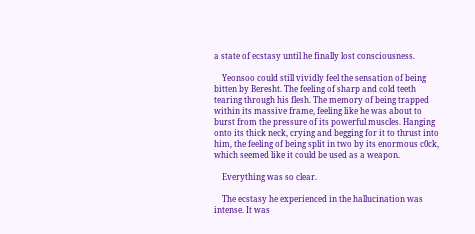a state of ecstasy until he finally lost consciousness.

    Yeonsoo could still vividly feel the sensation of being bitten by Beresht. The feeling of sharp and cold teeth tearing through his flesh. The memory of being trapped within its massive frame, feeling like he was about to burst from the pressure of its powerful muscles. Hanging onto its thick neck, crying and begging for it to thrust into him, the feeling of being split in two by its enormous c0ck, which seemed like it could be used as a weapon.

    Everything was so clear.

    The ecstasy he experienced in the hallucination was intense. It was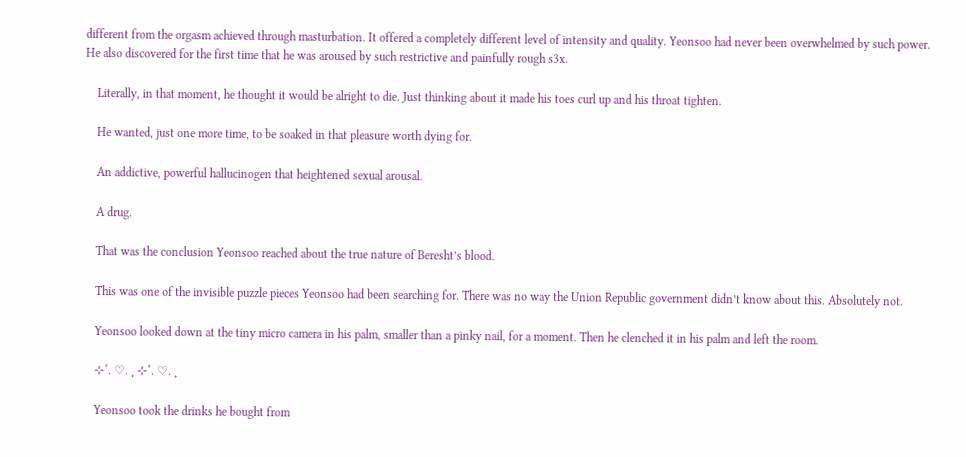different from the orgasm achieved through masturbation. It offered a completely different level of intensity and quality. Yeonsoo had never been overwhelmed by such power. He also discovered for the first time that he was aroused by such restrictive and painfully rough s3x.

    Literally, in that moment, he thought it would be alright to die. Just thinking about it made his toes curl up and his throat tighten.

    He wanted, just one more time, to be soaked in that pleasure worth dying for.

    An addictive, powerful hallucinogen that heightened sexual arousal.

    A drug.

    That was the conclusion Yeonsoo reached about the true nature of Beresht’s blood.

    This was one of the invisible puzzle pieces Yeonsoo had been searching for. There was no way the Union Republic government didn’t know about this. Absolutely not.

    Yeonsoo looked down at the tiny micro camera in his palm, smaller than a pinky nail, for a moment. Then he clenched it in his palm and left the room.

    ⊹˚. ♡. ˖ ⊹˚. ♡. ˖

    Yeonsoo took the drinks he bought from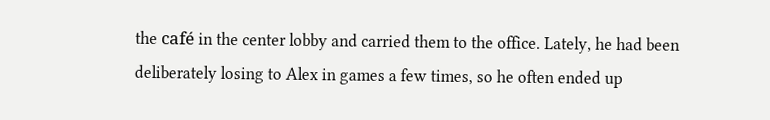the café in the center lobby and carried them to the office. Lately, he had been deliberately losing to Alex in games a few times, so he often ended up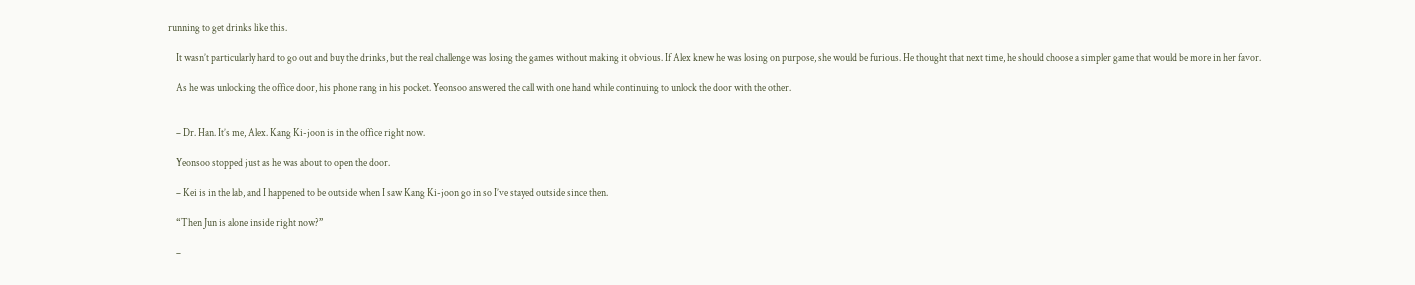running to get drinks like this.

    It wasn’t particularly hard to go out and buy the drinks, but the real challenge was losing the games without making it obvious. If Alex knew he was losing on purpose, she would be furious. He thought that next time, he should choose a simpler game that would be more in her favor.

    As he was unlocking the office door, his phone rang in his pocket. Yeonsoo answered the call with one hand while continuing to unlock the door with the other.


    – Dr. Han. It’s me, Alex. Kang Ki-joon is in the office right now.

    Yeonsoo stopped just as he was about to open the door.

    – Kei is in the lab, and I happened to be outside when I saw Kang Ki-joon go in so I’ve stayed outside since then.

    “Then Jun is alone inside right now?”

    –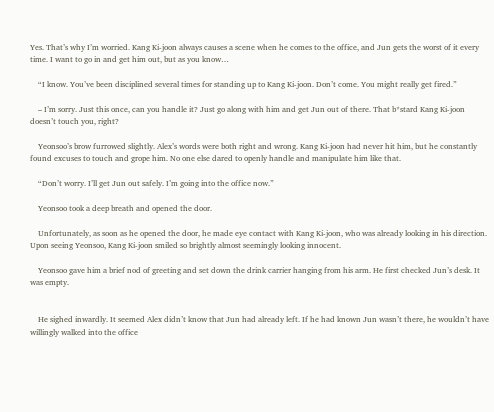Yes. That’s why I’m worried. Kang Ki-joon always causes a scene when he comes to the office, and Jun gets the worst of it every time. I want to go in and get him out, but as you know…

    “I know. You’ve been disciplined several times for standing up to Kang Ki-joon. Don’t come. You might really get fired.”

    – I’m sorry. Just this once, can you handle it? Just go along with him and get Jun out of there. That b*stard Kang Ki-joon doesn’t touch you, right?

    Yeonsoo’s brow furrowed slightly. Alex’s words were both right and wrong. Kang Ki-joon had never hit him, but he constantly found excuses to touch and grope him. No one else dared to openly handle and manipulate him like that.

    “Don’t worry. I’ll get Jun out safely. I’m going into the office now.”

    Yeonsoo took a deep breath and opened the door.

    Unfortunately, as soon as he opened the door, he made eye contact with Kang Ki-joon, who was already looking in his direction. Upon seeing Yeonsoo, Kang Ki-joon smiled so brightly almost seemingly looking innocent.

    Yeonsoo gave him a brief nod of greeting and set down the drink carrier hanging from his arm. He first checked Jun’s desk. It was empty.


    He sighed inwardly. It seemed Alex didn’t know that Jun had already left. If he had known Jun wasn’t there, he wouldn’t have willingly walked into the office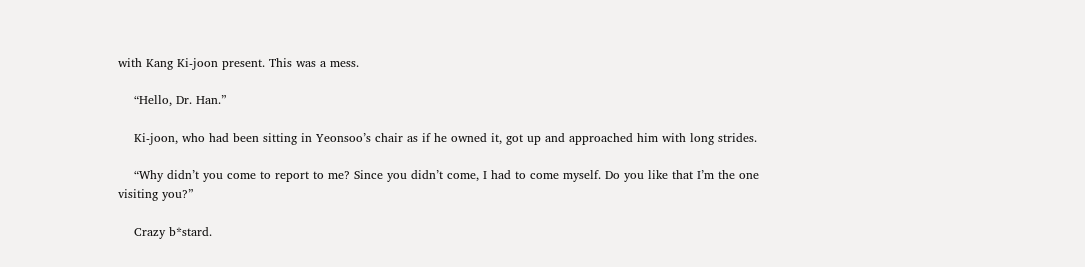with Kang Ki-joon present. This was a mess.

    “Hello, Dr. Han.”

    Ki-joon, who had been sitting in Yeonsoo’s chair as if he owned it, got up and approached him with long strides.

    “Why didn’t you come to report to me? Since you didn’t come, I had to come myself. Do you like that I’m the one visiting you?”

    Crazy b*stard.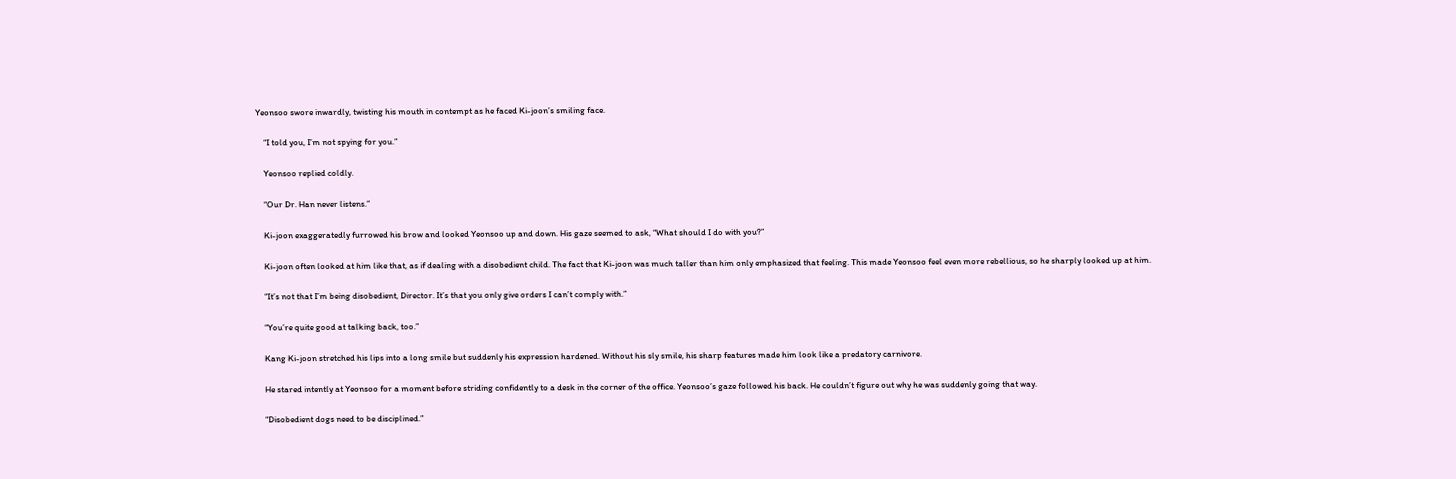Yeonsoo swore inwardly, twisting his mouth in contempt as he faced Ki-joon’s smiling face.

    “I told you, I’m not spying for you.”

    Yeonsoo replied coldly.

    “Our Dr. Han never listens.”

    Ki-joon exaggeratedly furrowed his brow and looked Yeonsoo up and down. His gaze seemed to ask, “What should I do with you?”

    Ki-joon often looked at him like that, as if dealing with a disobedient child. The fact that Ki-joon was much taller than him only emphasized that feeling. This made Yeonsoo feel even more rebellious, so he sharply looked up at him.

    “It’s not that I’m being disobedient, Director. It’s that you only give orders I can’t comply with.”

    “You’re quite good at talking back, too.”

    Kang Ki-joon stretched his lips into a long smile but suddenly his expression hardened. Without his sly smile, his sharp features made him look like a predatory carnivore.

    He stared intently at Yeonsoo for a moment before striding confidently to a desk in the corner of the office. Yeonsoo’s gaze followed his back. He couldn’t figure out why he was suddenly going that way.

    “Disobedient dogs need to be disciplined.”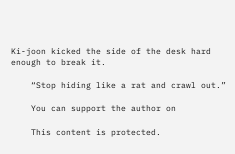Ki-joon kicked the side of the desk hard enough to break it.

    “Stop hiding like a rat and crawl out.”

    You can support the author on

    This content is protected.